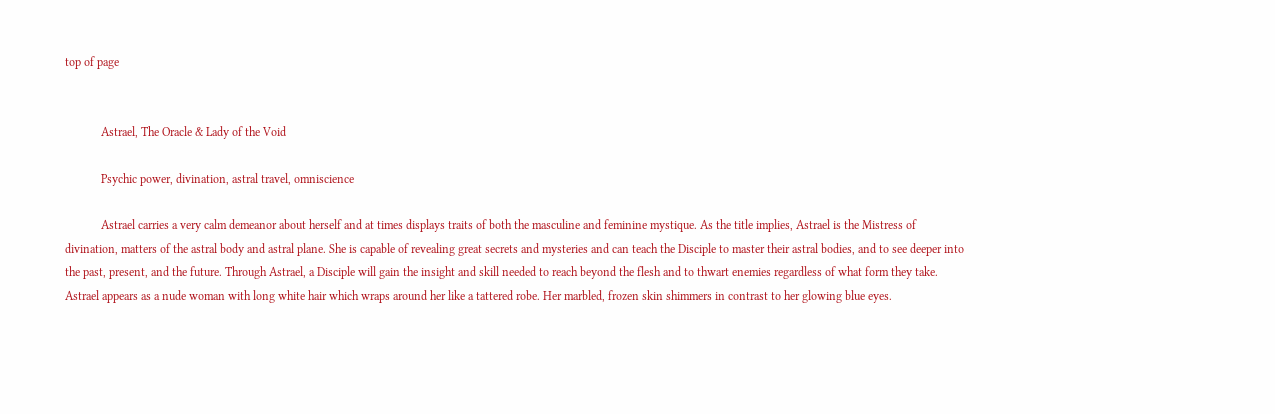top of page


            Astrael, The Oracle & Lady of the Void

            Psychic power, divination, astral travel, omniscience

            Astrael carries a very calm demeanor about herself and at times displays traits of both the masculine and feminine mystique. As the title implies, Astrael is the Mistress of divination, matters of the astral body and astral plane. She is capable of revealing great secrets and mysteries and can teach the Disciple to master their astral bodies, and to see deeper into the past, present, and the future. Through Astrael, a Disciple will gain the insight and skill needed to reach beyond the flesh and to thwart enemies regardless of what form they take. Astrael appears as a nude woman with long white hair which wraps around her like a tattered robe. Her marbled, frozen skin shimmers in contrast to her glowing blue eyes.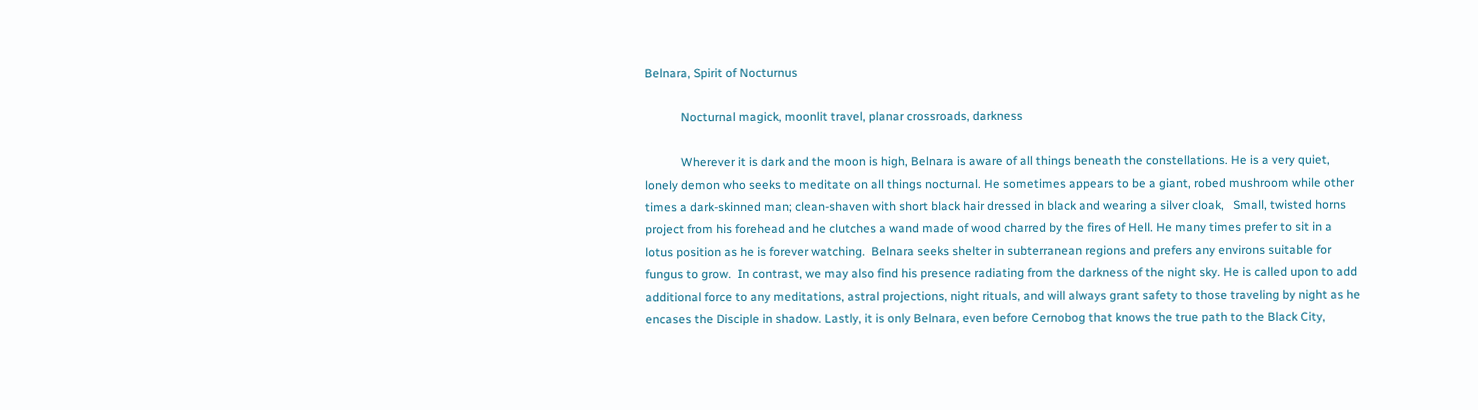Belnara, Spirit of Nocturnus

            Nocturnal magick, moonlit travel, planar crossroads, darkness

            Wherever it is dark and the moon is high, Belnara is aware of all things beneath the constellations. He is a very quiet, lonely demon who seeks to meditate on all things nocturnal. He sometimes appears to be a giant, robed mushroom while other times a dark-skinned man; clean-shaven with short black hair dressed in black and wearing a silver cloak,   Small, twisted horns project from his forehead and he clutches a wand made of wood charred by the fires of Hell. He many times prefer to sit in a lotus position as he is forever watching.  Belnara seeks shelter in subterranean regions and prefers any environs suitable for fungus to grow.  In contrast, we may also find his presence radiating from the darkness of the night sky. He is called upon to add additional force to any meditations, astral projections, night rituals, and will always grant safety to those traveling by night as he encases the Disciple in shadow. Lastly, it is only Belnara, even before Cernobog that knows the true path to the Black City,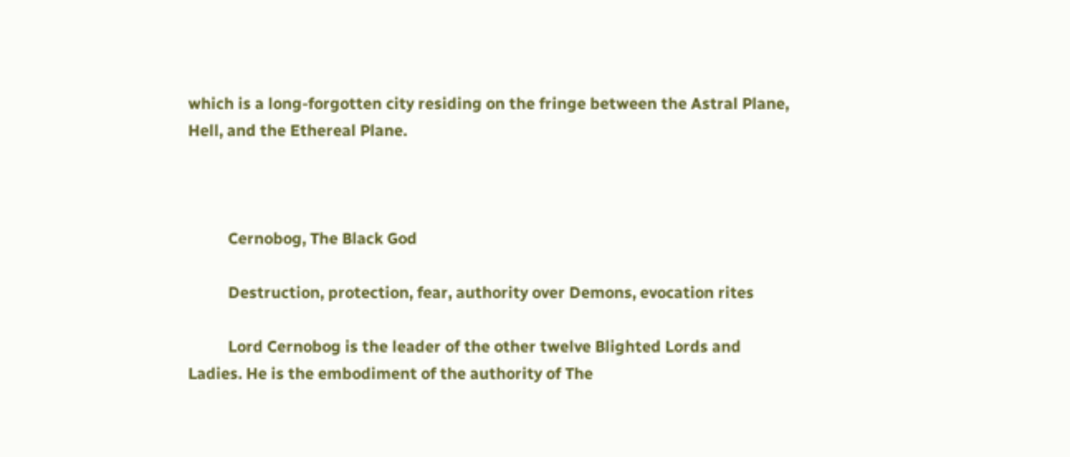which is a long-forgotten city residing on the fringe between the Astral Plane, Hell, and the Ethereal Plane.



          Cernobog, The Black God

          Destruction, protection, fear, authority over Demons, evocation rites

          Lord Cernobog is the leader of the other twelve Blighted Lords and Ladies. He is the embodiment of the authority of The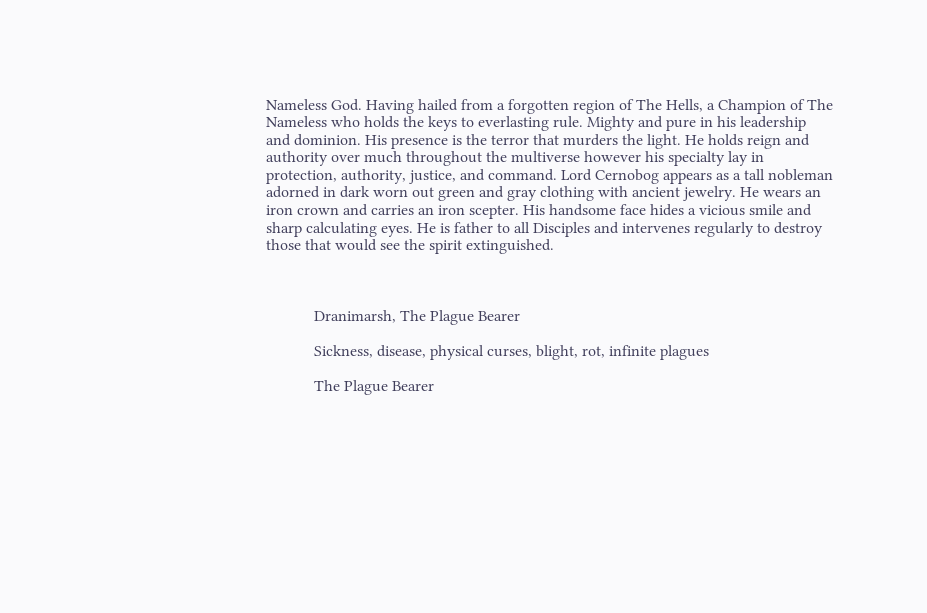Nameless God. Having hailed from a forgotten region of The Hells, a Champion of The Nameless who holds the keys to everlasting rule. Mighty and pure in his leadership and dominion. His presence is the terror that murders the light. He holds reign and authority over much throughout the multiverse however his specialty lay in protection, authority, justice, and command. Lord Cernobog appears as a tall nobleman adorned in dark worn out green and gray clothing with ancient jewelry. He wears an iron crown and carries an iron scepter. His handsome face hides a vicious smile and sharp calculating eyes. He is father to all Disciples and intervenes regularly to destroy those that would see the spirit extinguished.



            Dranimarsh, The Plague Bearer

            Sickness, disease, physical curses, blight, rot, infinite plagues

            The Plague Bearer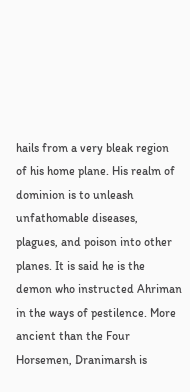hails from a very bleak region of his home plane. His realm of dominion is to unleash unfathomable diseases, plagues, and poison into other planes. It is said he is the demon who instructed Ahriman in the ways of pestilence. More ancient than the Four Horsemen, Dranimarsh is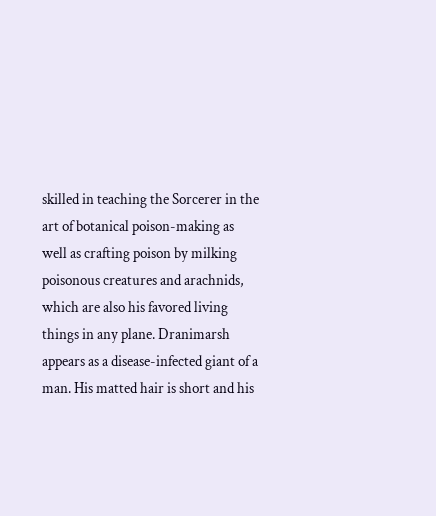skilled in teaching the Sorcerer in the art of botanical poison-making as well as crafting poison by milking poisonous creatures and arachnids, which are also his favored living things in any plane. Dranimarsh appears as a disease-infected giant of a man. His matted hair is short and his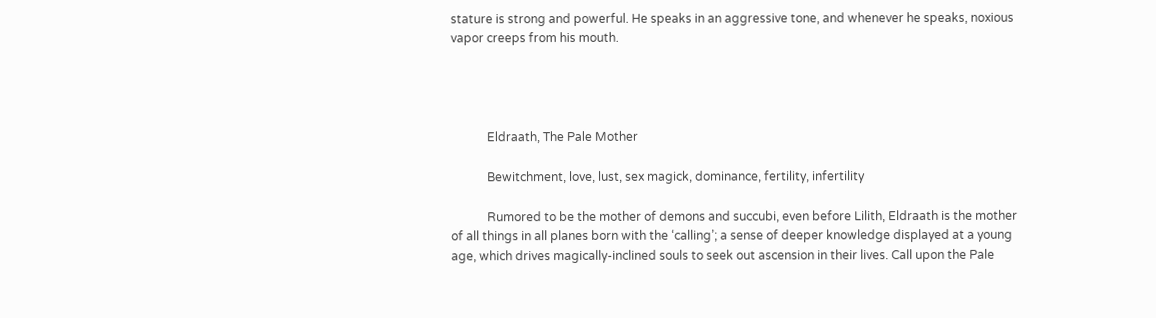stature is strong and powerful. He speaks in an aggressive tone, and whenever he speaks, noxious vapor creeps from his mouth.




            Eldraath, The Pale Mother

            Bewitchment, love, lust, sex magick, dominance, fertility, infertility

            Rumored to be the mother of demons and succubi, even before Lilith, Eldraath is the mother of all things in all planes born with the ‘calling’; a sense of deeper knowledge displayed at a young age, which drives magically-inclined souls to seek out ascension in their lives. Call upon the Pale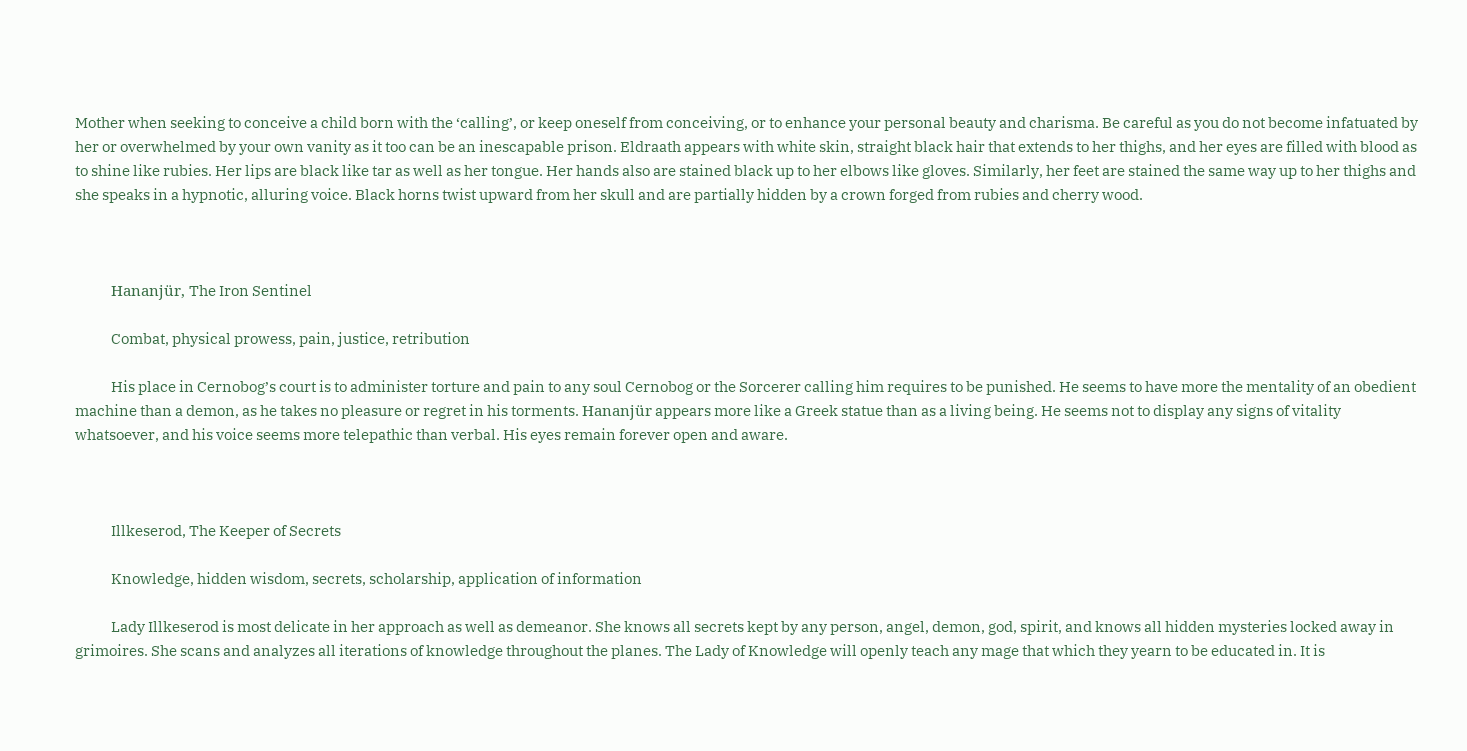Mother when seeking to conceive a child born with the ‘calling’, or keep oneself from conceiving, or to enhance your personal beauty and charisma. Be careful as you do not become infatuated by her or overwhelmed by your own vanity as it too can be an inescapable prison. Eldraath appears with white skin, straight black hair that extends to her thighs, and her eyes are filled with blood as to shine like rubies. Her lips are black like tar as well as her tongue. Her hands also are stained black up to her elbows like gloves. Similarly, her feet are stained the same way up to her thighs and she speaks in a hypnotic, alluring voice. Black horns twist upward from her skull and are partially hidden by a crown forged from rubies and cherry wood.



            Hananjür, The Iron Sentinel

            Combat, physical prowess, pain, justice, retribution

            His place in Cernobog’s court is to administer torture and pain to any soul Cernobog or the Sorcerer calling him requires to be punished. He seems to have more the mentality of an obedient machine than a demon, as he takes no pleasure or regret in his torments. Hananjür appears more like a Greek statue than as a living being. He seems not to display any signs of vitality whatsoever, and his voice seems more telepathic than verbal. His eyes remain forever open and aware.



            Illkeserod, The Keeper of Secrets

            Knowledge, hidden wisdom, secrets, scholarship, application of information

            Lady Illkeserod is most delicate in her approach as well as demeanor. She knows all secrets kept by any person, angel, demon, god, spirit, and knows all hidden mysteries locked away in grimoires. She scans and analyzes all iterations of knowledge throughout the planes. The Lady of Knowledge will openly teach any mage that which they yearn to be educated in. It is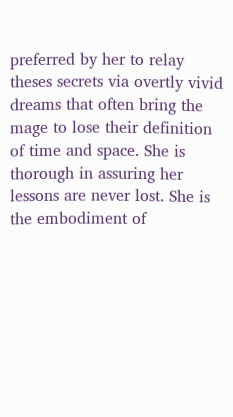preferred by her to relay theses secrets via overtly vivid dreams that often bring the mage to lose their definition of time and space. She is thorough in assuring her lessons are never lost. She is the embodiment of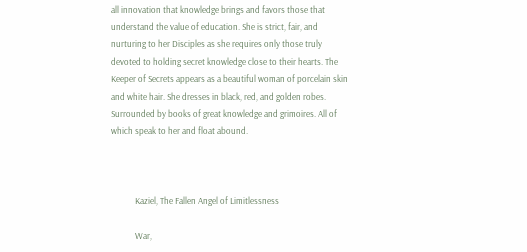all innovation that knowledge brings and favors those that understand the value of education. She is strict, fair, and nurturing to her Disciples as she requires only those truly devoted to holding secret knowledge close to their hearts. The Keeper of Secrets appears as a beautiful woman of porcelain skin and white hair. She dresses in black, red, and golden robes. Surrounded by books of great knowledge and grimoires. All of which speak to her and float abound.



            Kaziel, The Fallen Angel of Limitlessness

            War,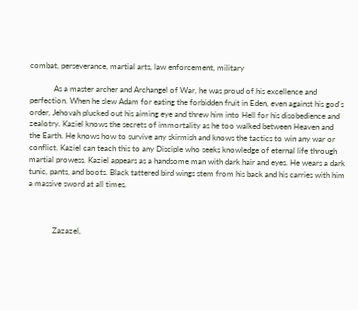combat, perseverance, martial arts, law enforcement, military

            As a master archer and Archangel of War, he was proud of his excellence and perfection. When he slew Adam for eating the forbidden fruit in Eden, even against his god’s order, Jehovah plucked out his aiming eye and threw him into Hell for his disobedience and zealotry. Kaziel knows the secrets of immortality as he too walked between Heaven and the Earth. He knows how to survive any skirmish and knows the tactics to win any war or conflict. Kaziel can teach this to any Disciple who seeks knowledge of eternal life through martial prowess. Kaziel appears as a handsome man with dark hair and eyes. He wears a dark tunic, pants, and boots. Black tattered bird wings stem from his back and his carries with him a massive sword at all times.



            Zazazel,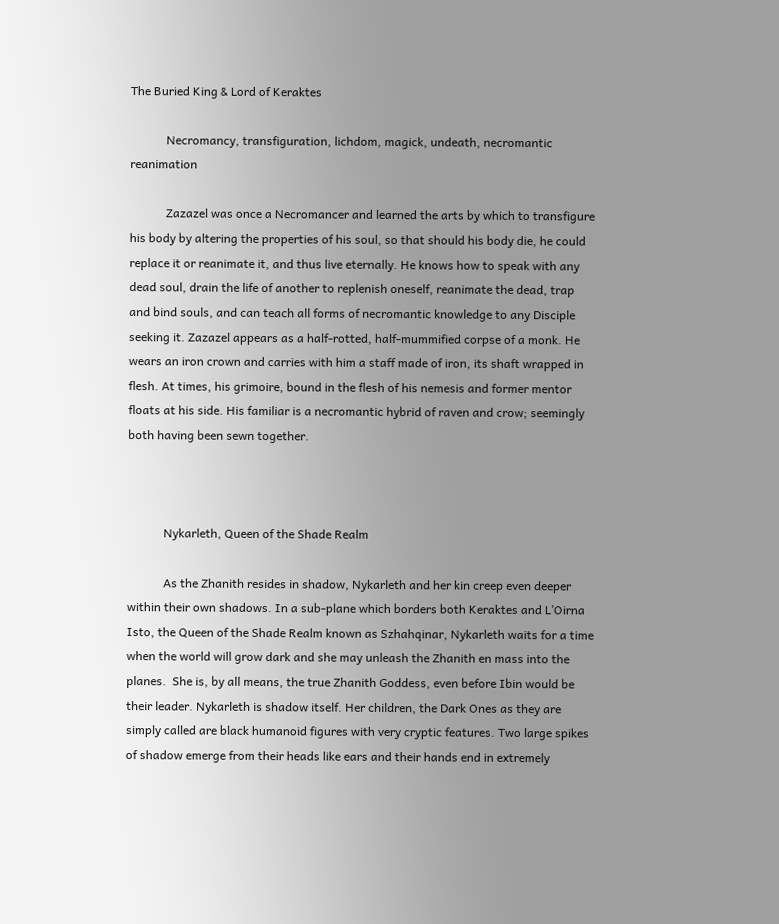The Buried King & Lord of Keraktes

            Necromancy, transfiguration, lichdom, magick, undeath, necromantic reanimation

            Zazazel was once a Necromancer and learned the arts by which to transfigure his body by altering the properties of his soul, so that should his body die, he could replace it or reanimate it, and thus live eternally. He knows how to speak with any dead soul, drain the life of another to replenish oneself, reanimate the dead, trap and bind souls, and can teach all forms of necromantic knowledge to any Disciple seeking it. Zazazel appears as a half-rotted, half-mummified corpse of a monk. He wears an iron crown and carries with him a staff made of iron, its shaft wrapped in flesh. At times, his grimoire, bound in the flesh of his nemesis and former mentor floats at his side. His familiar is a necromantic hybrid of raven and crow; seemingly both having been sewn together.



            Nykarleth, Queen of the Shade Realm

            As the Zhanith resides in shadow, Nykarleth and her kin creep even deeper within their own shadows. In a sub-plane which borders both Keraktes and L’Oirna Isto, the Queen of the Shade Realm known as Szhahqinar, Nykarleth waits for a time when the world will grow dark and she may unleash the Zhanith en mass into the planes.  She is, by all means, the true Zhanith Goddess, even before Ibin would be their leader. Nykarleth is shadow itself. Her children, the Dark Ones as they are simply called are black humanoid figures with very cryptic features. Two large spikes of shadow emerge from their heads like ears and their hands end in extremely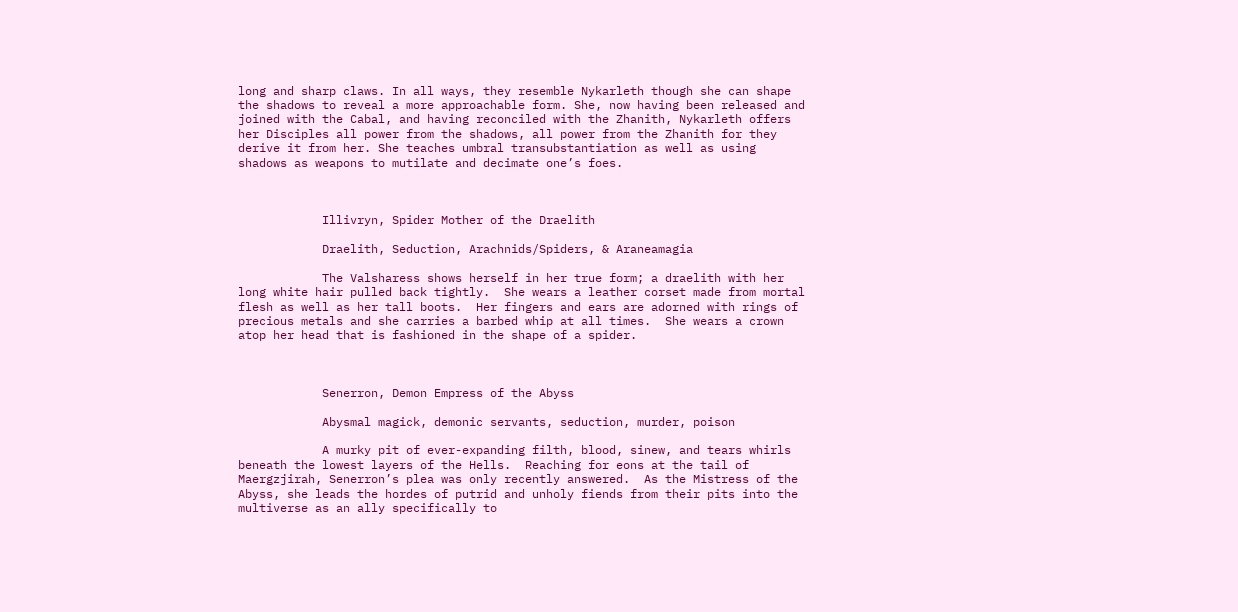long and sharp claws. In all ways, they resemble Nykarleth though she can shape the shadows to reveal a more approachable form. She, now having been released and joined with the Cabal, and having reconciled with the Zhanith, Nykarleth offers her Disciples all power from the shadows, all power from the Zhanith for they derive it from her. She teaches umbral transubstantiation as well as using shadows as weapons to mutilate and decimate one’s foes.



            Illivryn, Spider Mother of the Draelith

            Draelith, Seduction, Arachnids/Spiders, & Araneamagia

            The Valsharess shows herself in her true form; a draelith with her long white hair pulled back tightly.  She wears a leather corset made from mortal flesh as well as her tall boots.  Her fingers and ears are adorned with rings of precious metals and she carries a barbed whip at all times.  She wears a crown atop her head that is fashioned in the shape of a spider.



            Senerron, Demon Empress of the Abyss

            Abysmal magick, demonic servants, seduction, murder, poison

            A murky pit of ever-expanding filth, blood, sinew, and tears whirls beneath the lowest layers of the Hells.  Reaching for eons at the tail of Maergzjirah, Senerron’s plea was only recently answered.  As the Mistress of the Abyss, she leads the hordes of putrid and unholy fiends from their pits into the multiverse as an ally specifically to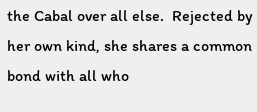the Cabal over all else.  Rejected by her own kind, she shares a common bond with all who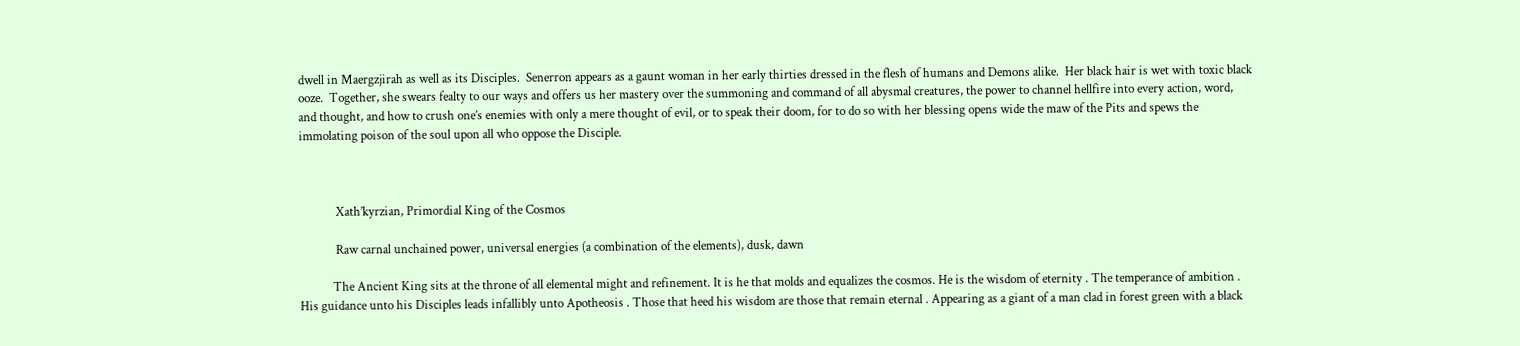dwell in Maergzjirah as well as its Disciples.  Senerron appears as a gaunt woman in her early thirties dressed in the flesh of humans and Demons alike.  Her black hair is wet with toxic black ooze.  Together, she swears fealty to our ways and offers us her mastery over the summoning and command of all abysmal creatures, the power to channel hellfire into every action, word, and thought, and how to crush one’s enemies with only a mere thought of evil, or to speak their doom, for to do so with her blessing opens wide the maw of the Pits and spews the immolating poison of the soul upon all who oppose the Disciple.



            Xath’kyrzian, Primordial King of the Cosmos

            Raw carnal unchained power, universal energies (a combination of the elements), dusk, dawn

           The Ancient King sits at the throne of all elemental might and refinement. It is he that molds and equalizes the cosmos. He is the wisdom of eternity . The temperance of ambition . His guidance unto his Disciples leads infallibly unto Apotheosis . Those that heed his wisdom are those that remain eternal . Appearing as a giant of a man clad in forest green with a black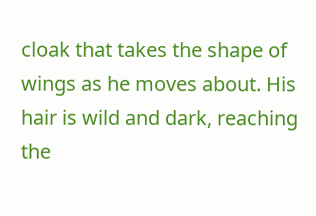cloak that takes the shape of wings as he moves about. His hair is wild and dark, reaching the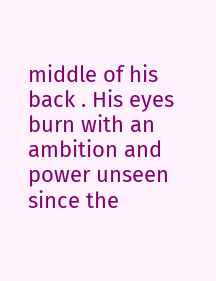middle of his back . His eyes burn with an ambition and power unseen since the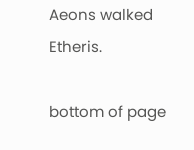Aeons walked Etheris.

bottom of page